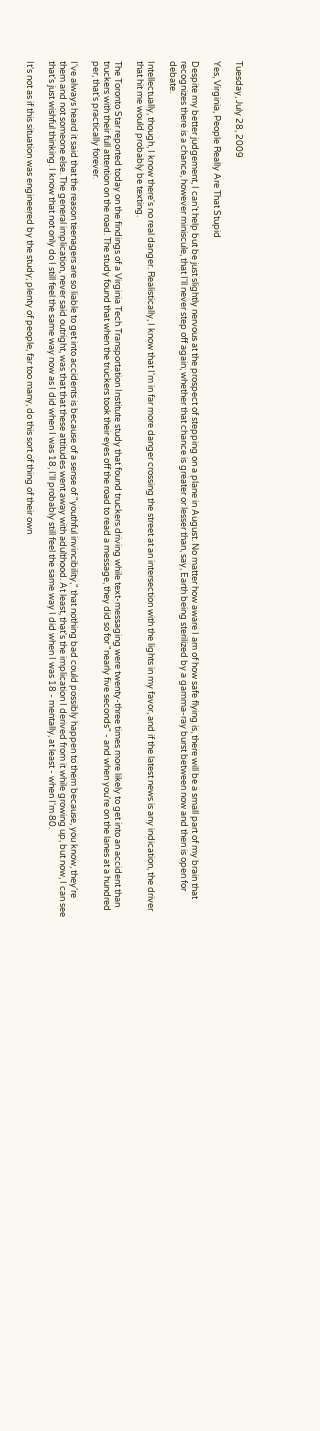Tuesday, July 28, 2009

Yes, Virginia, People Really Are That Stupid

Despite my better judgement, I can't help but be just slightly nervous at the prospect of stepping on a plane in August. No matter how aware I am of how safe flying is, there will be a small part of my brain that recognizes there is a chance, however miniscule, that I'll never step off again; whether that chance is greater or lesser than, say, Earth being sterilized by a gamma-ray burst between now and then is open for debate.

Intellectually, though, I know there's no real danger. Realistically, I know that I'm in far more danger crossing the street at an intersection with the lights in my favor, and if the latest news is any indication, the driver that hit me would probably be texting.

The Toronto Star reported today on the findings of a Virginia Tech Transportation Institute study that found truckers driving while text-messaging were twenty-three times more likely to get into an accident than truckers with their full attention on the road. The study found that when the truckers took their eyes off the road to read a message, they did so for "nearly five seconds" - and when you're on the lanes at a hundred per, that's practically forever.

I've always heard it said that the reason teenagers are so liable to get into accidents is because of a sense of "youthful invincibility," that nothing bad could possibly happen to them because, you know, they're them and not someone else. The general implication, never said outright, was that that these attitudes went away with adulthood. At least, that's the implication I derived from it while growing up, but now, I can see that's just wishful thinking. I know that not only do I still feel the same way now as I did when I was 18, I'll probably still feel the same way I did when I was 18 - mentally, at least - when I'm 80.

It's not as if this situation was engineered by the study; plenty of people, far too many, do this sort of thing of their own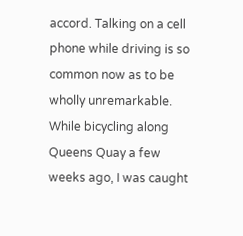accord. Talking on a cell phone while driving is so common now as to be wholly unremarkable. While bicycling along Queens Quay a few weeks ago, I was caught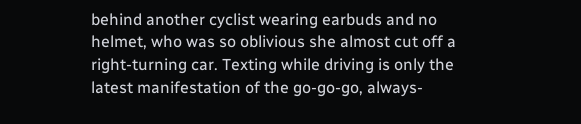behind another cyclist wearing earbuds and no helmet, who was so oblivious she almost cut off a right-turning car. Texting while driving is only the latest manifestation of the go-go-go, always-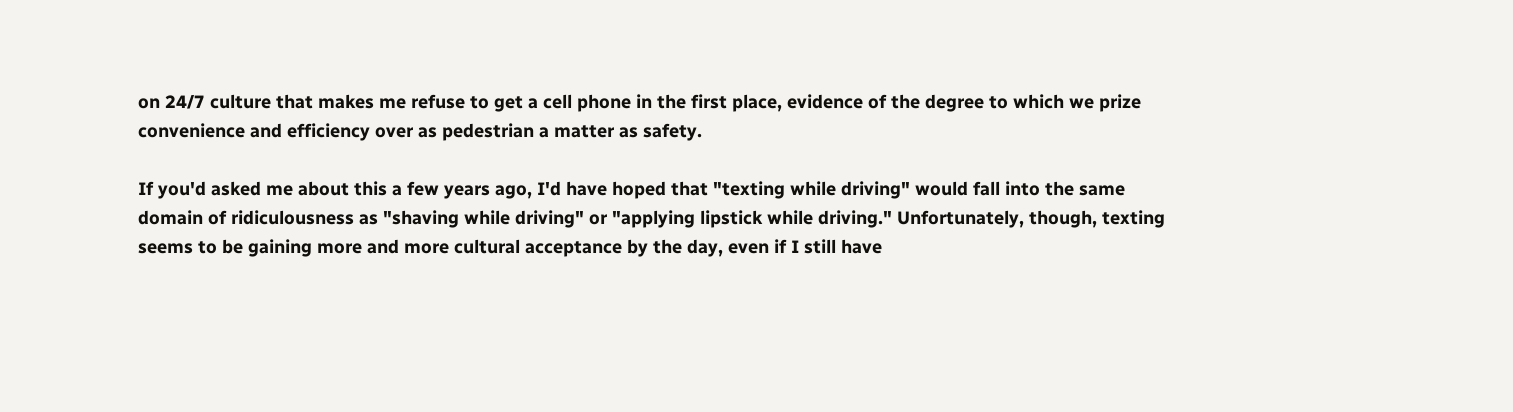on 24/7 culture that makes me refuse to get a cell phone in the first place, evidence of the degree to which we prize convenience and efficiency over as pedestrian a matter as safety.

If you'd asked me about this a few years ago, I'd have hoped that "texting while driving" would fall into the same domain of ridiculousness as "shaving while driving" or "applying lipstick while driving." Unfortunately, though, texting seems to be gaining more and more cultural acceptance by the day, even if I still have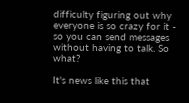difficulty figuring out why everyone is so crazy for it - so you can send messages without having to talk. So what?

It's news like this that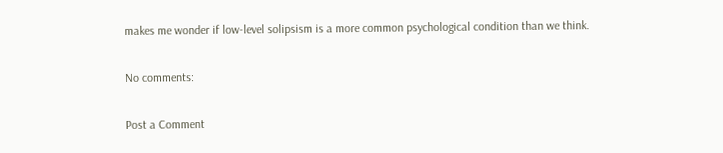makes me wonder if low-level solipsism is a more common psychological condition than we think.

No comments:

Post a Comment